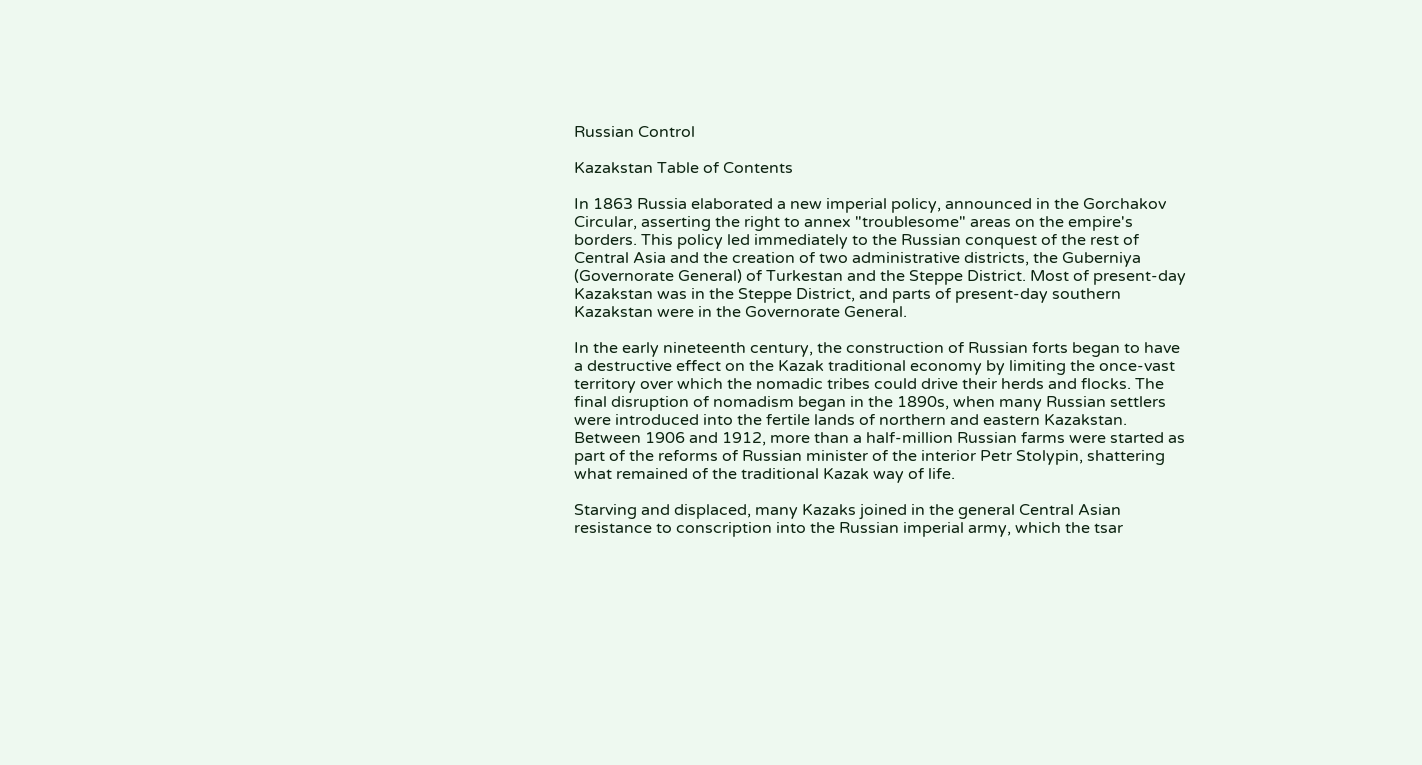Russian Control

Kazakstan Table of Contents

In 1863 Russia elaborated a new imperial policy, announced in the Gorchakov Circular, asserting the right to annex "troublesome" areas on the empire's borders. This policy led immediately to the Russian conquest of the rest of Central Asia and the creation of two administrative districts, the Guberniya (Governorate General) of Turkestan and the Steppe District. Most of present-day Kazakstan was in the Steppe District, and parts of present-day southern Kazakstan were in the Governorate General.

In the early nineteenth century, the construction of Russian forts began to have a destructive effect on the Kazak traditional economy by limiting the once-vast territory over which the nomadic tribes could drive their herds and flocks. The final disruption of nomadism began in the 1890s, when many Russian settlers were introduced into the fertile lands of northern and eastern Kazakstan. Between 1906 and 1912, more than a half-million Russian farms were started as part of the reforms of Russian minister of the interior Petr Stolypin, shattering what remained of the traditional Kazak way of life.

Starving and displaced, many Kazaks joined in the general Central Asian resistance to conscription into the Russian imperial army, which the tsar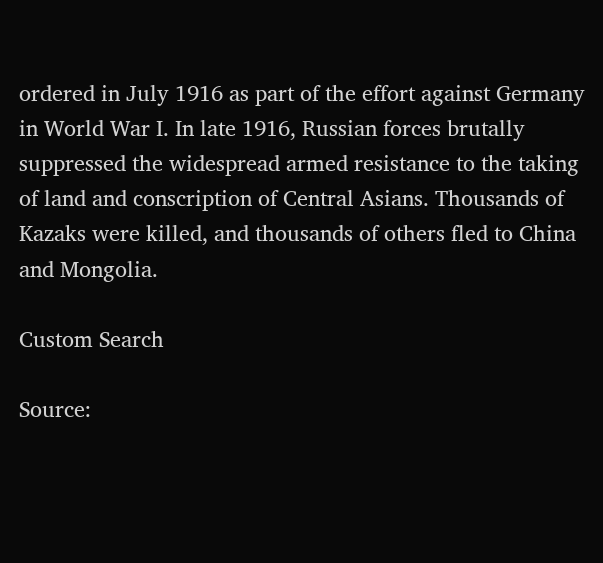ordered in July 1916 as part of the effort against Germany in World War I. In late 1916, Russian forces brutally suppressed the widespread armed resistance to the taking of land and conscription of Central Asians. Thousands of Kazaks were killed, and thousands of others fled to China and Mongolia.

Custom Search

Source: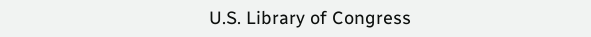U.S. Library of Congress